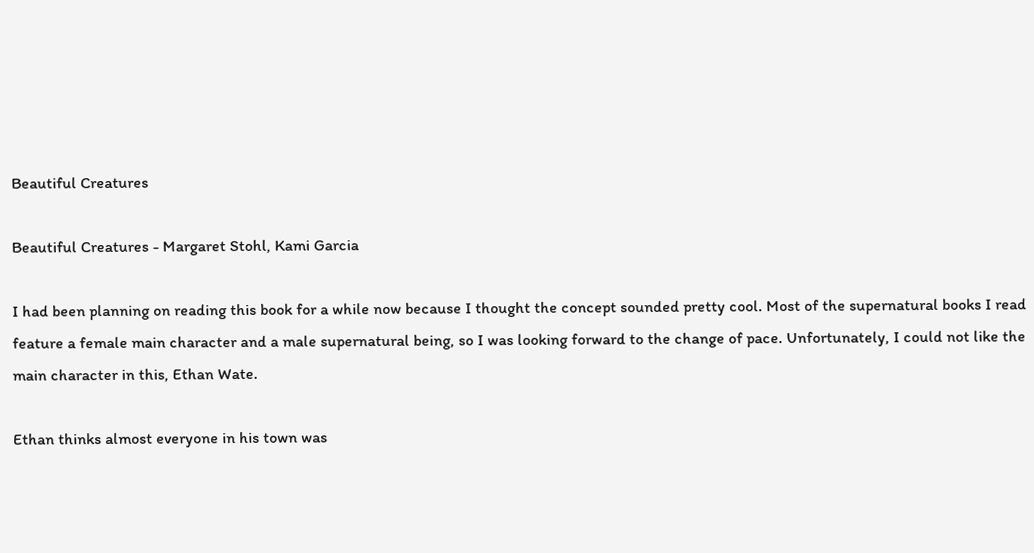Beautiful Creatures

Beautiful Creatures - Margaret Stohl, Kami Garcia

I had been planning on reading this book for a while now because I thought the concept sounded pretty cool. Most of the supernatural books I read feature a female main character and a male supernatural being, so I was looking forward to the change of pace. Unfortunately, I could not like the main character in this, Ethan Wate.

Ethan thinks almost everyone in his town was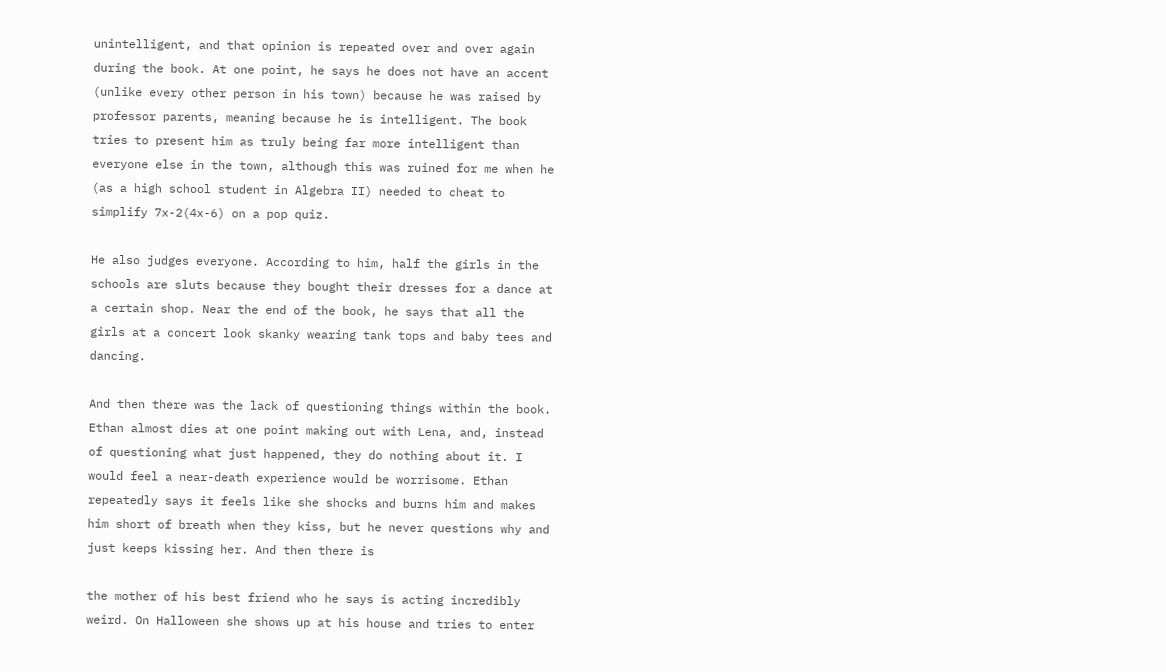unintelligent, and that opinion is repeated over and over again during the book. At one point, he says he does not have an accent (unlike every other person in his town) because he was raised by professor parents, meaning because he is intelligent. The book tries to present him as truly being far more intelligent than everyone else in the town, although this was ruined for me when he (as a high school student in Algebra II) needed to cheat to simplify 7x-2(4x-6) on a pop quiz.

He also judges everyone. According to him, half the girls in the schools are sluts because they bought their dresses for a dance at a certain shop. Near the end of the book, he says that all the girls at a concert look skanky wearing tank tops and baby tees and dancing.

And then there was the lack of questioning things within the book. Ethan almost dies at one point making out with Lena, and, instead of questioning what just happened, they do nothing about it. I would feel a near-death experience would be worrisome. Ethan repeatedly says it feels like she shocks and burns him and makes him short of breath when they kiss, but he never questions why and just keeps kissing her. And then there is

the mother of his best friend who he says is acting incredibly weird. On Halloween she shows up at his house and tries to enter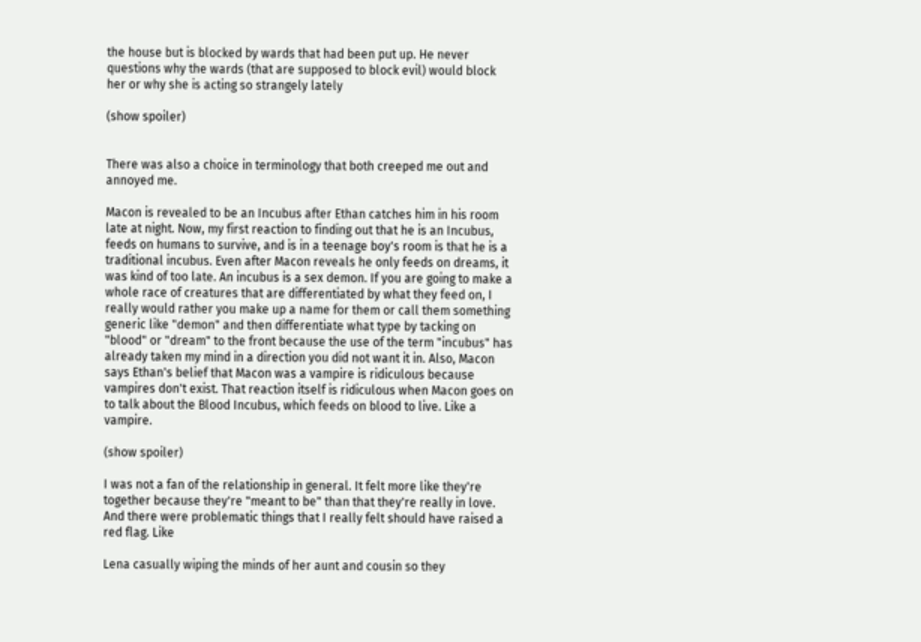the house but is blocked by wards that had been put up. He never questions why the wards (that are supposed to block evil) would block her or why she is acting so strangely lately

(show spoiler)


There was also a choice in terminology that both creeped me out and annoyed me.

Macon is revealed to be an Incubus after Ethan catches him in his room late at night. Now, my first reaction to finding out that he is an Incubus, feeds on humans to survive, and is in a teenage boy's room is that he is a traditional incubus. Even after Macon reveals he only feeds on dreams, it was kind of too late. An incubus is a sex demon. If you are going to make a whole race of creatures that are differentiated by what they feed on, I really would rather you make up a name for them or call them something generic like "demon" and then differentiate what type by tacking on "blood" or "dream" to the front because the use of the term "incubus" has already taken my mind in a direction you did not want it in. Also, Macon says Ethan's belief that Macon was a vampire is ridiculous because vampires don't exist. That reaction itself is ridiculous when Macon goes on to talk about the Blood Incubus, which feeds on blood to live. Like a vampire.

(show spoiler)

I was not a fan of the relationship in general. It felt more like they're together because they're "meant to be" than that they're really in love. And there were problematic things that I really felt should have raised a red flag. Like

Lena casually wiping the minds of her aunt and cousin so they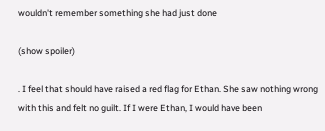wouldn't remember something she had just done

(show spoiler)

. I feel that should have raised a red flag for Ethan. She saw nothing wrong with this and felt no guilt. If I were Ethan, I would have been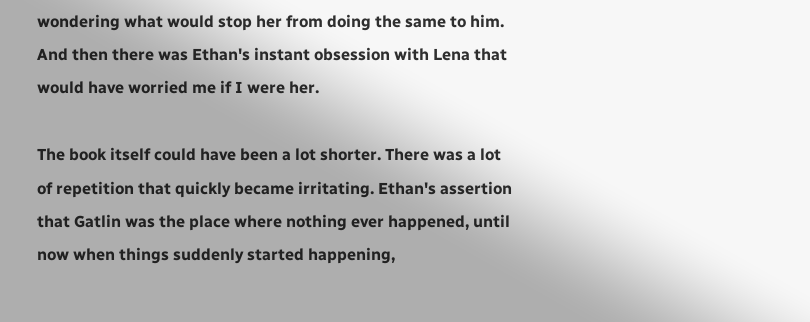wondering what would stop her from doing the same to him. And then there was Ethan's instant obsession with Lena that would have worried me if I were her.

The book itself could have been a lot shorter. There was a lot of repetition that quickly became irritating. Ethan's assertion that Gatlin was the place where nothing ever happened, until now when things suddenly started happening,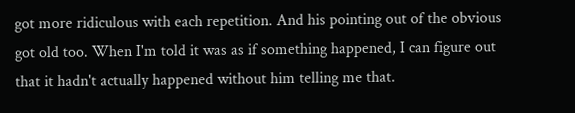got more ridiculous with each repetition. And his pointing out of the obvious got old too. When I'm told it was as if something happened, I can figure out that it hadn't actually happened without him telling me that.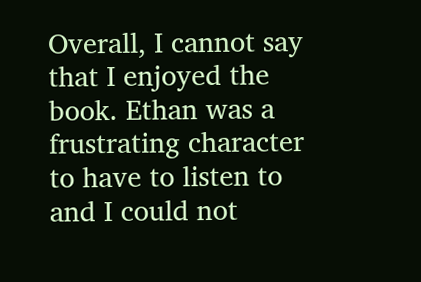Overall, I cannot say that I enjoyed the book. Ethan was a frustrating character to have to listen to and I could not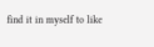find it in myself to like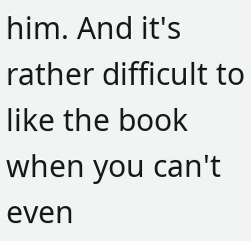him. And it's rather difficult to like the book when you can't even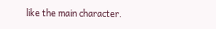like the main character.